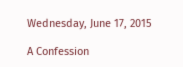Wednesday, June 17, 2015

A Confession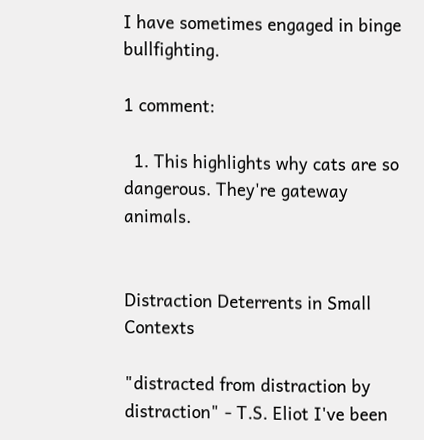I have sometimes engaged in binge bullfighting.

1 comment:

  1. This highlights why cats are so dangerous. They're gateway animals.


Distraction Deterrents in Small Contexts

"distracted from distraction by distraction" - T.S. Eliot I've been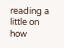reading a little on how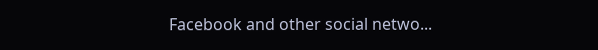Facebook and other social netwo...